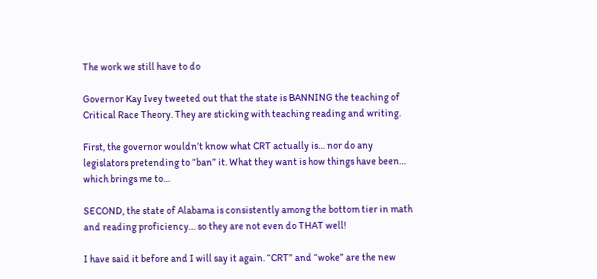The work we still have to do

Governor Kay Ivey tweeted out that the state is BANNING the teaching of Critical Race Theory. They are sticking with teaching reading and writing.

First, the governor wouldn’t know what CRT actually is… nor do any legislators pretending to “ban” it. What they want is how things have been… which brings me to…

SECOND, the state of Alabama is consistently among the bottom tier in math and reading proficiency… so they are not even do THAT well!

I have said it before and I will say it again. “CRT” and “woke” are the new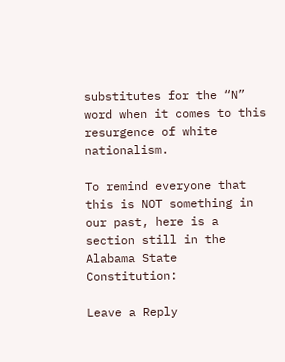substitutes for the “N” word when it comes to this resurgence of white nationalism.

To remind everyone that this is NOT something in our past, here is a section still in the Alabama State Constitution:

Leave a Reply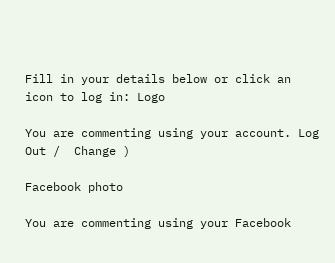Fill in your details below or click an icon to log in: Logo

You are commenting using your account. Log Out /  Change )

Facebook photo

You are commenting using your Facebook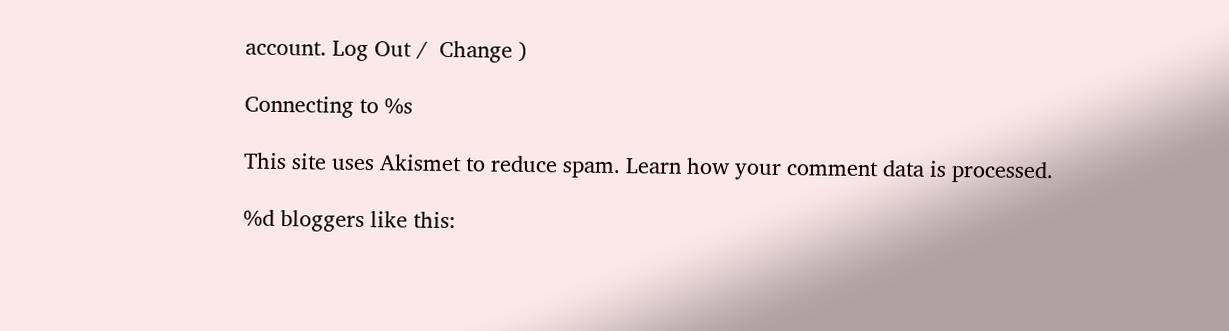account. Log Out /  Change )

Connecting to %s

This site uses Akismet to reduce spam. Learn how your comment data is processed.

%d bloggers like this: